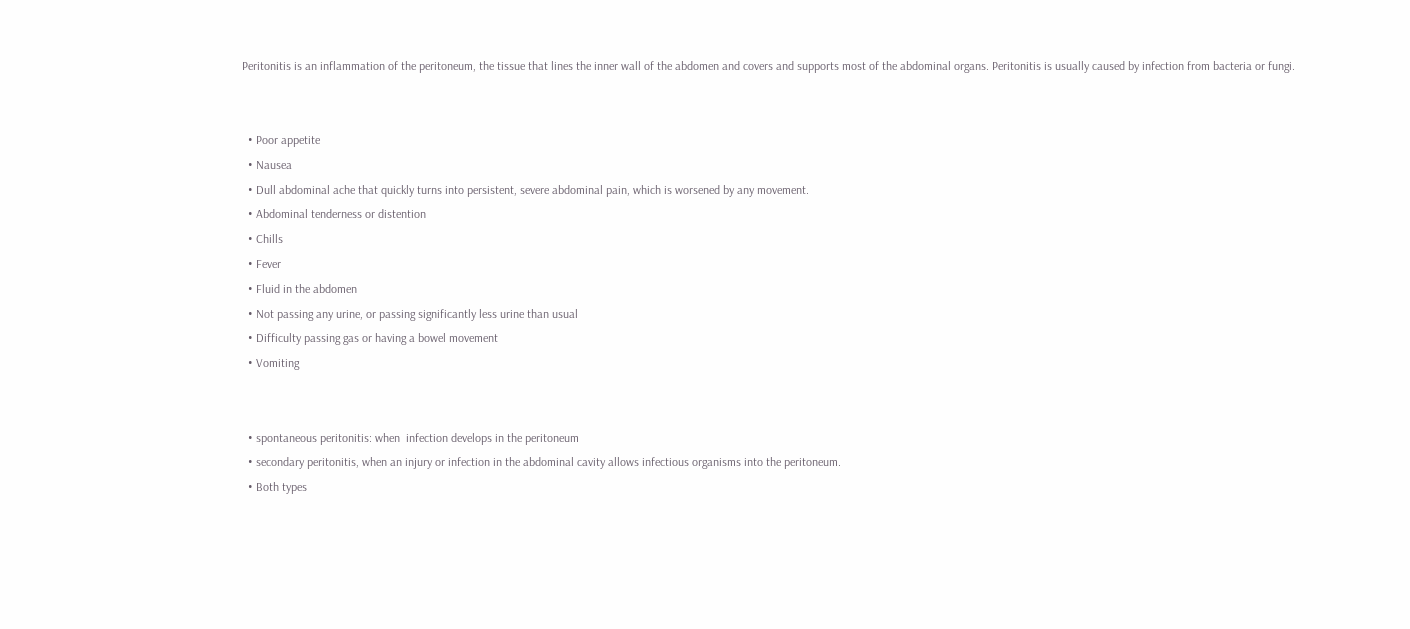Peritonitis is an inflammation of the peritoneum, the tissue that lines the inner wall of the abdomen and covers and supports most of the abdominal organs. Peritonitis is usually caused by infection from bacteria or fungi.


  • Poor appetite
  • Nausea
  • Dull abdominal ache that quickly turns into persistent, severe abdominal pain, which is worsened by any movement.
  • Abdominal tenderness or distention
  • Chills
  • Fever
  • Fluid in the abdomen
  • Not passing any urine, or passing significantly less urine than usual
  • Difficulty passing gas or having a bowel movement
  • Vomiting


  • spontaneous peritonitis: when  infection develops in the peritoneum
  • secondary peritonitis, when an injury or infection in the abdominal cavity allows infectious organisms into the peritoneum.
  • Both types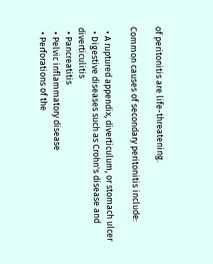of peritonitis are life-threatening.

Common causes of secondary peritonitis include:

  • A ruptured appendix, diverticulum, or stomach ulcer
  • Digestive diseases such as Crohn's disease and diverticulitis
  • Pancreatitis
  • Pelvic inflammatory disease
  • Perforations of the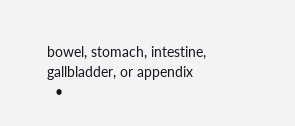bowel, stomach, intestine, gallbladder, or appendix
  •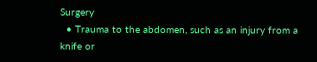Surgery
  • Trauma to the abdomen, such as an injury from a knife or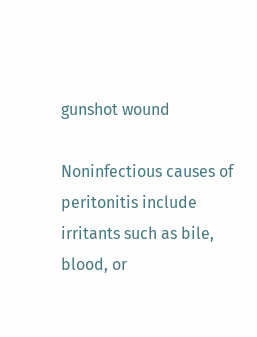gunshot wound

Noninfectious causes of peritonitis include irritants such as bile, blood, or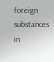foreign substances in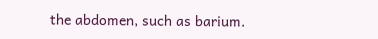the abdomen, such as barium.